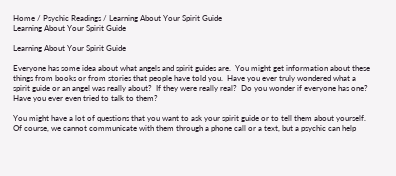Home / Psychic Readings / Learning About Your Spirit Guide
Learning About Your Spirit Guide

Learning About Your Spirit Guide

Everyone has some idea about what angels and spirit guides are.  You might get information about these things from books or from stories that people have told you.  Have you ever truly wondered what a spirit guide or an angel was really about?  If they were really real?  Do you wonder if everyone has one?  Have you ever even tried to talk to them?

You might have a lot of questions that you want to ask your spirit guide or to tell them about yourself.  Of course, we cannot communicate with them through a phone call or a text, but a psychic can help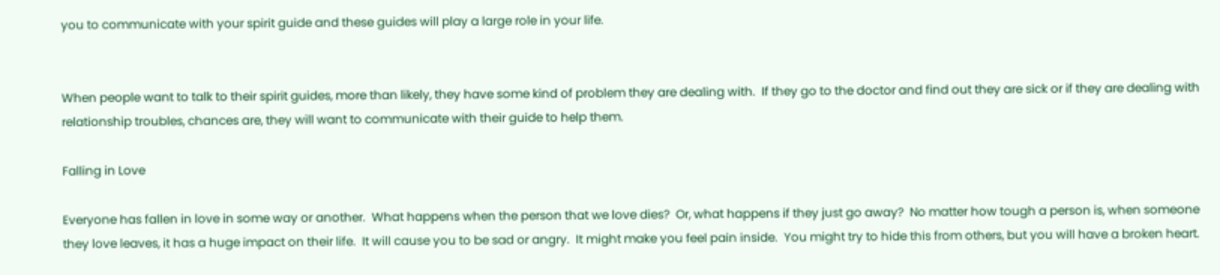you to communicate with your spirit guide and these guides will play a large role in your life.


When people want to talk to their spirit guides, more than likely, they have some kind of problem they are dealing with.  If they go to the doctor and find out they are sick or if they are dealing with relationship troubles, chances are, they will want to communicate with their guide to help them.

Falling in Love

Everyone has fallen in love in some way or another.  What happens when the person that we love dies?  Or, what happens if they just go away?  No matter how tough a person is, when someone they love leaves, it has a huge impact on their life.  It will cause you to be sad or angry.  It might make you feel pain inside.  You might try to hide this from others, but you will have a broken heart.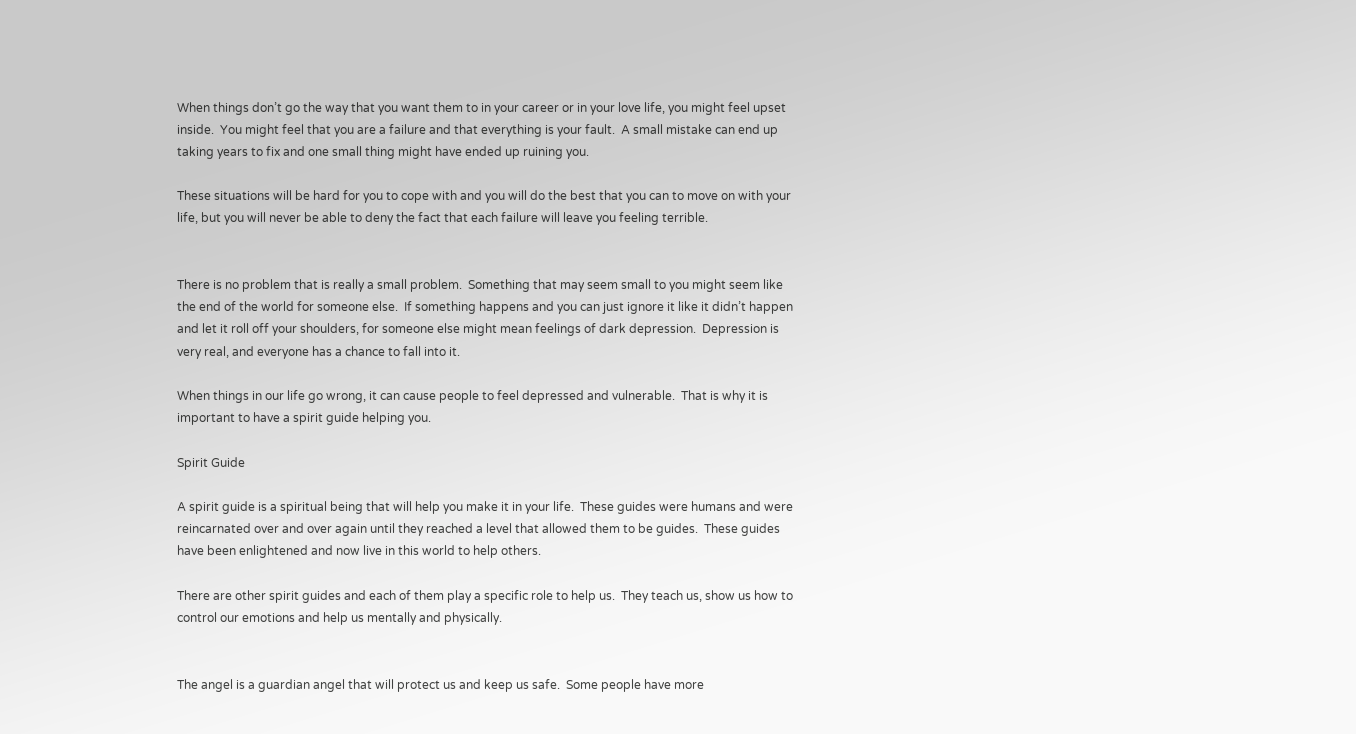When things don’t go the way that you want them to in your career or in your love life, you might feel upset inside.  You might feel that you are a failure and that everything is your fault.  A small mistake can end up taking years to fix and one small thing might have ended up ruining you.

These situations will be hard for you to cope with and you will do the best that you can to move on with your life, but you will never be able to deny the fact that each failure will leave you feeling terrible.


There is no problem that is really a small problem.  Something that may seem small to you might seem like the end of the world for someone else.  If something happens and you can just ignore it like it didn’t happen and let it roll off your shoulders, for someone else might mean feelings of dark depression.  Depression is very real, and everyone has a chance to fall into it.

When things in our life go wrong, it can cause people to feel depressed and vulnerable.  That is why it is important to have a spirit guide helping you.

Spirit Guide

A spirit guide is a spiritual being that will help you make it in your life.  These guides were humans and were reincarnated over and over again until they reached a level that allowed them to be guides.  These guides have been enlightened and now live in this world to help others.

There are other spirit guides and each of them play a specific role to help us.  They teach us, show us how to control our emotions and help us mentally and physically.


The angel is a guardian angel that will protect us and keep us safe.  Some people have more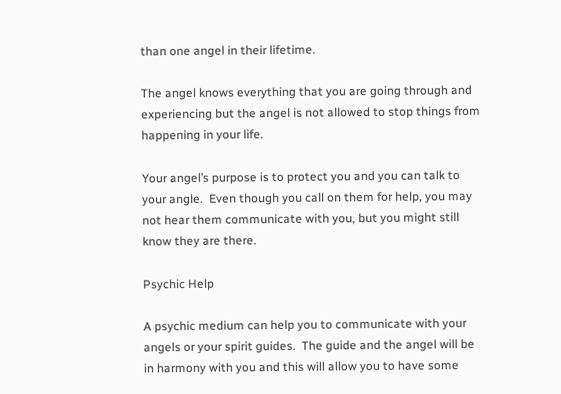than one angel in their lifetime.

The angel knows everything that you are going through and experiencing but the angel is not allowed to stop things from happening in your life.

Your angel’s purpose is to protect you and you can talk to your angle.  Even though you call on them for help, you may not hear them communicate with you, but you might still know they are there.

Psychic Help

A psychic medium can help you to communicate with your angels or your spirit guides.  The guide and the angel will be in harmony with you and this will allow you to have some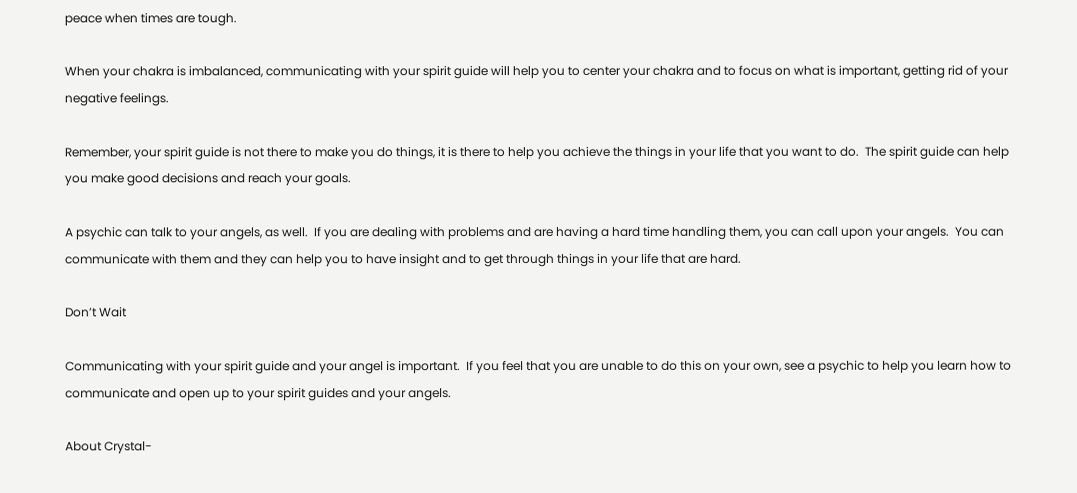peace when times are tough.

When your chakra is imbalanced, communicating with your spirit guide will help you to center your chakra and to focus on what is important, getting rid of your negative feelings.

Remember, your spirit guide is not there to make you do things, it is there to help you achieve the things in your life that you want to do.  The spirit guide can help you make good decisions and reach your goals.

A psychic can talk to your angels, as well.  If you are dealing with problems and are having a hard time handling them, you can call upon your angels.  You can communicate with them and they can help you to have insight and to get through things in your life that are hard.

Don’t Wait

Communicating with your spirit guide and your angel is important.  If you feel that you are unable to do this on your own, see a psychic to help you learn how to communicate and open up to your spirit guides and your angels.

About Crystal-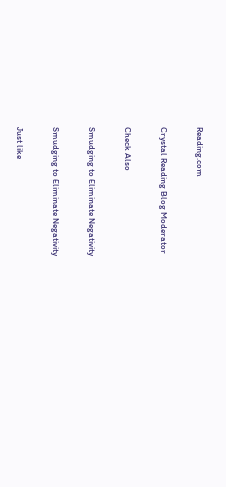Reading.com

Crystal Reading Blog Moderator

Check Also

Smudging to Eliminate Negativity

Smudging to Eliminate Negativity

Just like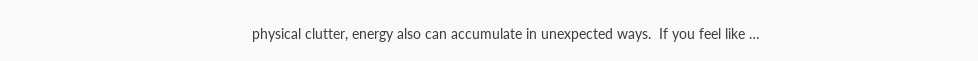physical clutter, energy also can accumulate in unexpected ways.  If you feel like …